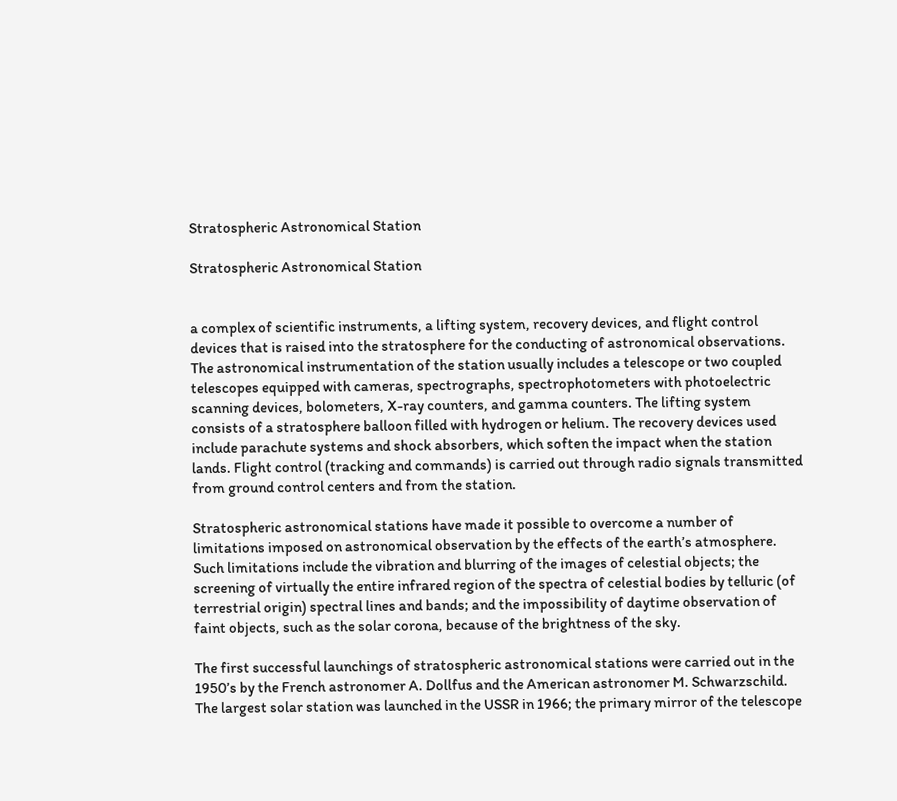Stratospheric Astronomical Station

Stratospheric Astronomical Station


a complex of scientific instruments, a lifting system, recovery devices, and flight control devices that is raised into the stratosphere for the conducting of astronomical observations. The astronomical instrumentation of the station usually includes a telescope or two coupled telescopes equipped with cameras, spectrographs, spectrophotometers with photoelectric scanning devices, bolometers, X-ray counters, and gamma counters. The lifting system consists of a stratosphere balloon filled with hydrogen or helium. The recovery devices used include parachute systems and shock absorbers, which soften the impact when the station lands. Flight control (tracking and commands) is carried out through radio signals transmitted from ground control centers and from the station.

Stratospheric astronomical stations have made it possible to overcome a number of limitations imposed on astronomical observation by the effects of the earth’s atmosphere. Such limitations include the vibration and blurring of the images of celestial objects; the screening of virtually the entire infrared region of the spectra of celestial bodies by telluric (of terrestrial origin) spectral lines and bands; and the impossibility of daytime observation of faint objects, such as the solar corona, because of the brightness of the sky.

The first successful launchings of stratospheric astronomical stations were carried out in the 1950’s by the French astronomer A. Dollfus and the American astronomer M. Schwarzschild. The largest solar station was launched in the USSR in 1966; the primary mirror of the telescope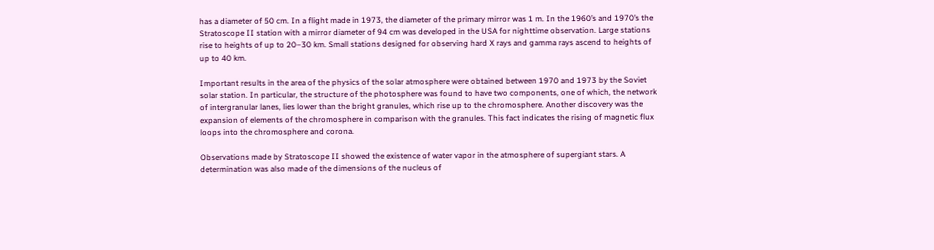has a diameter of 50 cm. In a flight made in 1973, the diameter of the primary mirror was 1 m. In the 1960’s and 1970’s the Stratoscope II station with a mirror diameter of 94 cm was developed in the USA for nighttime observation. Large stations rise to heights of up to 20–30 km. Small stations designed for observing hard X rays and gamma rays ascend to heights of up to 40 km.

Important results in the area of the physics of the solar atmosphere were obtained between 1970 and 1973 by the Soviet solar station. In particular, the structure of the photosphere was found to have two components, one of which, the network of intergranular lanes, lies lower than the bright granules, which rise up to the chromosphere. Another discovery was the expansion of elements of the chromosphere in comparison with the granules. This fact indicates the rising of magnetic flux loops into the chromosphere and corona.

Observations made by Stratoscope II showed the existence of water vapor in the atmosphere of supergiant stars. A determination was also made of the dimensions of the nucleus of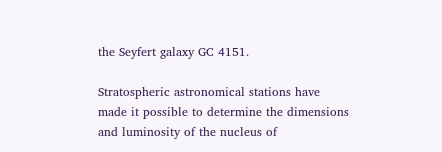the Seyfert galaxy GC 4151.

Stratospheric astronomical stations have made it possible to determine the dimensions and luminosity of the nucleus of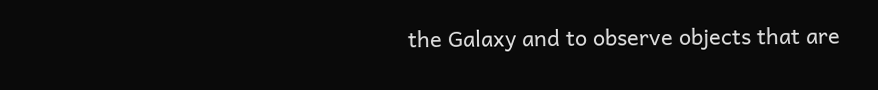the Galaxy and to observe objects that are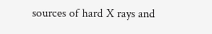sources of hard X rays and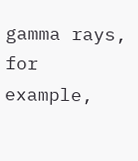gamma rays, for example,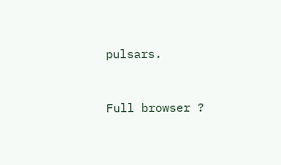pulsars.


Full browser ?